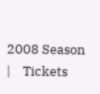2008 Season    |    Tickets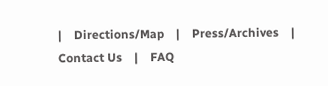|    Directions/Map    |    Press/Archives    |    Contact Us    |    FAQ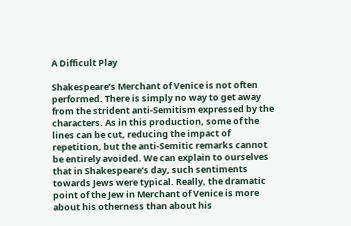A Difficult Play

Shakespeare’s Merchant of Venice is not often performed. There is simply no way to get away from the strident anti-Semitism expressed by the characters. As in this production, some of the lines can be cut, reducing the impact of repetition, but the anti-Semitic remarks cannot be entirely avoided. We can explain to ourselves that in Shakespeare’s day, such sentiments towards Jews were typical. Really, the dramatic point of the Jew in Merchant of Venice is more about his otherness than about his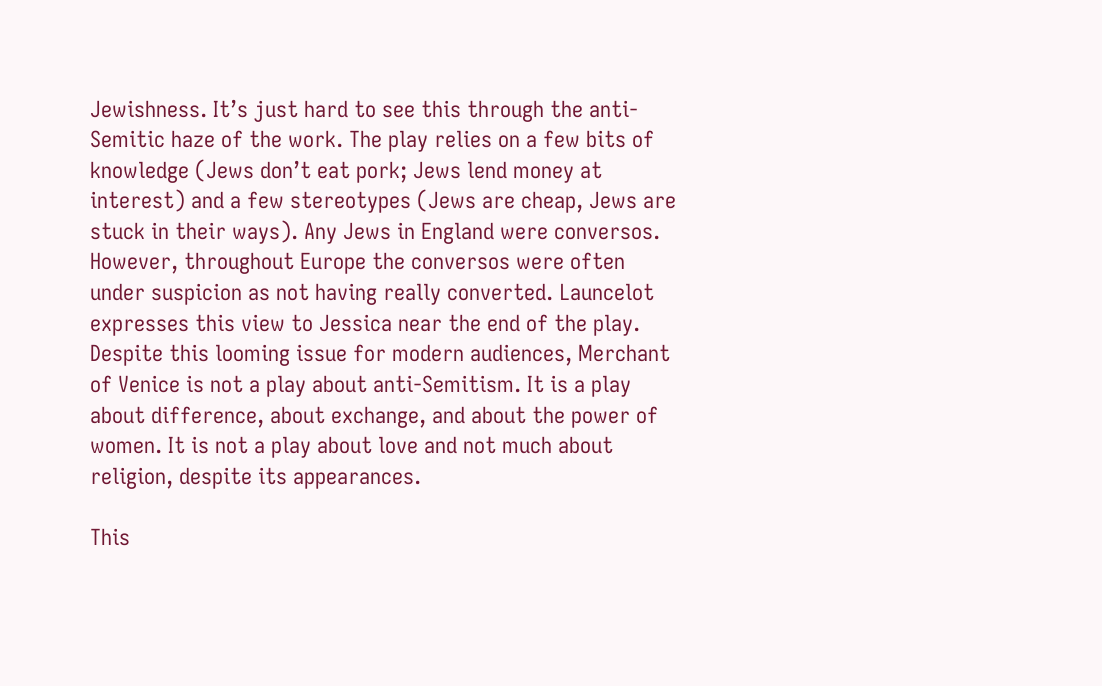Jewishness. It’s just hard to see this through the anti-Semitic haze of the work. The play relies on a few bits of knowledge (Jews don’t eat pork; Jews lend money at interest) and a few stereotypes (Jews are cheap, Jews are stuck in their ways). Any Jews in England were conversos. However, throughout Europe the conversos were often under suspicion as not having really converted. Launcelot expresses this view to Jessica near the end of the play. Despite this looming issue for modern audiences, Merchant of Venice is not a play about anti-Semitism. It is a play about difference, about exchange, and about the power of women. It is not a play about love and not much about religion, despite its appearances.

This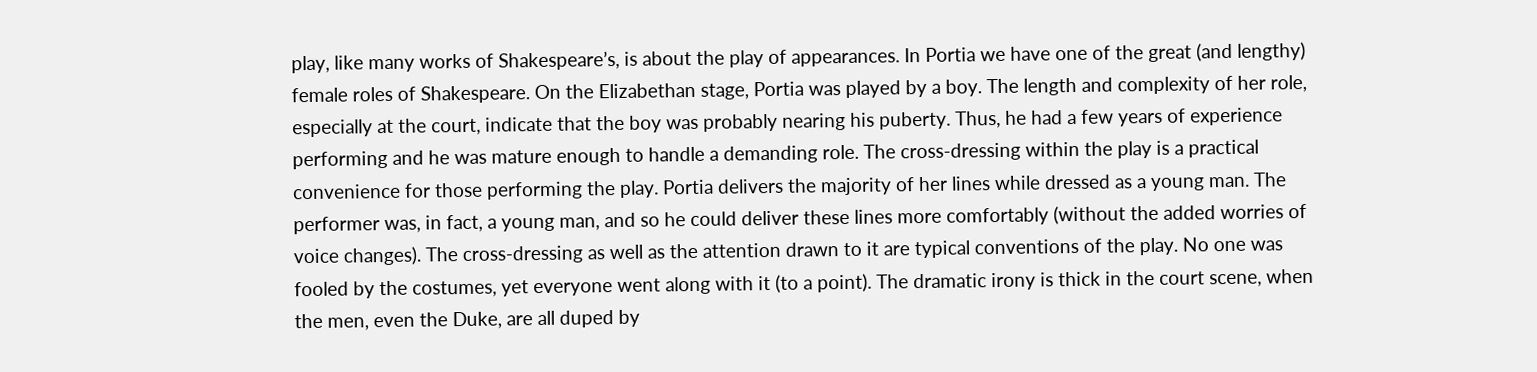play, like many works of Shakespeare’s, is about the play of appearances. In Portia we have one of the great (and lengthy) female roles of Shakespeare. On the Elizabethan stage, Portia was played by a boy. The length and complexity of her role, especially at the court, indicate that the boy was probably nearing his puberty. Thus, he had a few years of experience performing and he was mature enough to handle a demanding role. The cross-dressing within the play is a practical convenience for those performing the play. Portia delivers the majority of her lines while dressed as a young man. The performer was, in fact, a young man, and so he could deliver these lines more comfortably (without the added worries of voice changes). The cross-dressing as well as the attention drawn to it are typical conventions of the play. No one was fooled by the costumes, yet everyone went along with it (to a point). The dramatic irony is thick in the court scene, when the men, even the Duke, are all duped by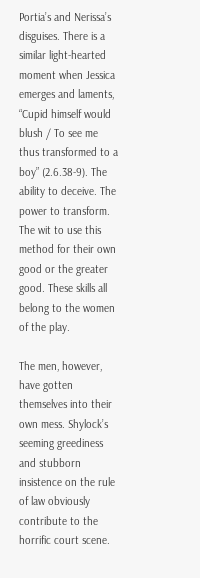Portia’s and Nerissa’s disguises. There is a similar light-hearted moment when Jessica emerges and laments, “Cupid himself would blush / To see me thus transformed to a boy” (2.6.38-9). The ability to deceive. The power to transform. The wit to use this method for their own good or the greater good. These skills all belong to the women of the play.

The men, however, have gotten themselves into their own mess. Shylock’s seeming greediness and stubborn insistence on the rule of law obviously contribute to the horrific court scene.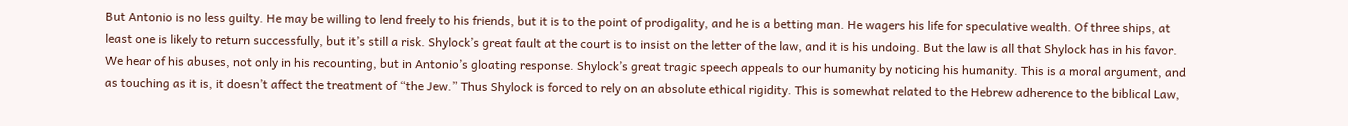But Antonio is no less guilty. He may be willing to lend freely to his friends, but it is to the point of prodigality, and he is a betting man. He wagers his life for speculative wealth. Of three ships, at least one is likely to return successfully, but it’s still a risk. Shylock’s great fault at the court is to insist on the letter of the law, and it is his undoing. But the law is all that Shylock has in his favor. We hear of his abuses, not only in his recounting, but in Antonio’s gloating response. Shylock’s great tragic speech appeals to our humanity by noticing his humanity. This is a moral argument, and as touching as it is, it doesn’t affect the treatment of “the Jew.” Thus Shylock is forced to rely on an absolute ethical rigidity. This is somewhat related to the Hebrew adherence to the biblical Law,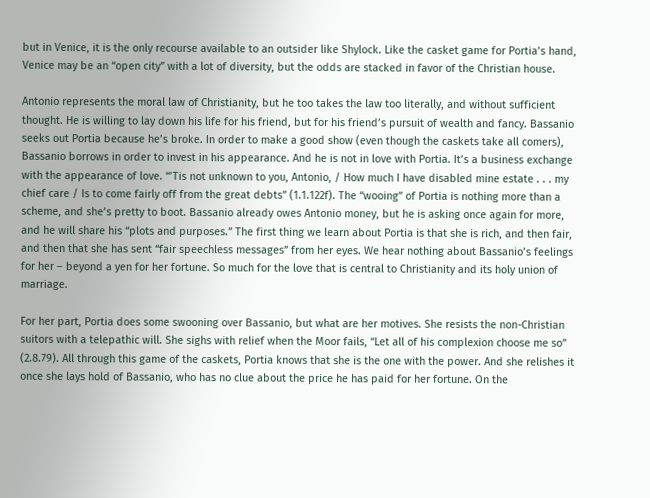but in Venice, it is the only recourse available to an outsider like Shylock. Like the casket game for Portia’s hand, Venice may be an “open city” with a lot of diversity, but the odds are stacked in favor of the Christian house.

Antonio represents the moral law of Christianity, but he too takes the law too literally, and without sufficient thought. He is willing to lay down his life for his friend, but for his friend’s pursuit of wealth and fancy. Bassanio seeks out Portia because he’s broke. In order to make a good show (even though the caskets take all comers), Bassanio borrows in order to invest in his appearance. And he is not in love with Portia. It’s a business exchange with the appearance of love. “’Tis not unknown to you, Antonio, / How much I have disabled mine estate . . . my chief care / Is to come fairly off from the great debts” (1.1.122f). The “wooing” of Portia is nothing more than a scheme, and she’s pretty to boot. Bassanio already owes Antonio money, but he is asking once again for more, and he will share his “plots and purposes.” The first thing we learn about Portia is that she is rich, and then fair, and then that she has sent “fair speechless messages” from her eyes. We hear nothing about Bassanio’s feelings for her – beyond a yen for her fortune. So much for the love that is central to Christianity and its holy union of marriage.

For her part, Portia does some swooning over Bassanio, but what are her motives. She resists the non-Christian suitors with a telepathic will. She sighs with relief when the Moor fails, “Let all of his complexion choose me so” (2.8.79). All through this game of the caskets, Portia knows that she is the one with the power. And she relishes it once she lays hold of Bassanio, who has no clue about the price he has paid for her fortune. On the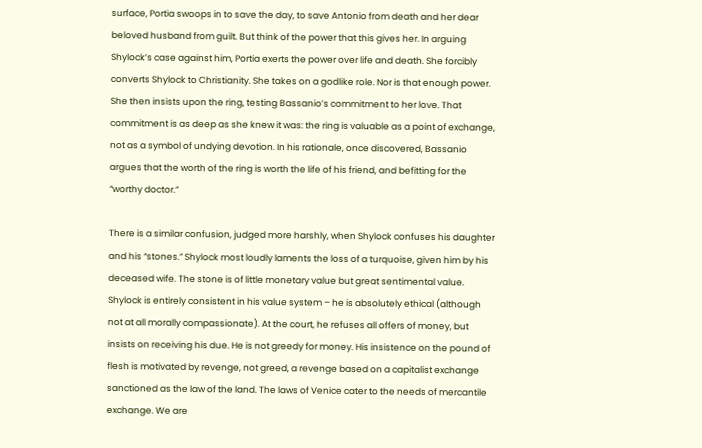surface, Portia swoops in to save the day, to save Antonio from death and her dear beloved husband from guilt. But think of the power that this gives her. In arguing Shylock’s case against him, Portia exerts the power over life and death. She forcibly converts Shylock to Christianity. She takes on a godlike role. Nor is that enough power. She then insists upon the ring, testing Bassanio’s commitment to her love. That commitment is as deep as she knew it was: the ring is valuable as a point of exchange, not as a symbol of undying devotion. In his rationale, once discovered, Bassanio argues that the worth of the ring is worth the life of his friend, and befitting for the “worthy doctor.”

There is a similar confusion, judged more harshly, when Shylock confuses his daughter and his “stones.” Shylock most loudly laments the loss of a turquoise, given him by his deceased wife. The stone is of little monetary value but great sentimental value. Shylock is entirely consistent in his value system – he is absolutely ethical (although not at all morally compassionate). At the court, he refuses all offers of money, but insists on receiving his due. He is not greedy for money. His insistence on the pound of flesh is motivated by revenge, not greed, a revenge based on a capitalist exchange sanctioned as the law of the land. The laws of Venice cater to the needs of mercantile exchange. We are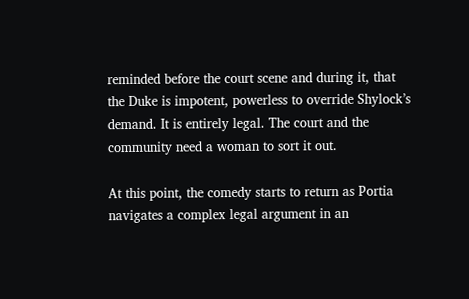reminded before the court scene and during it, that the Duke is impotent, powerless to override Shylock’s demand. It is entirely legal. The court and the community need a woman to sort it out.

At this point, the comedy starts to return as Portia navigates a complex legal argument in an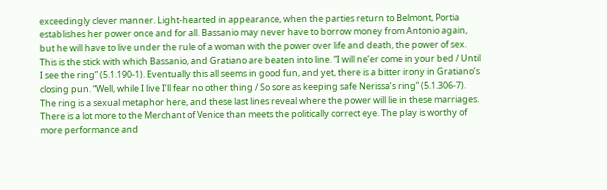exceedingly clever manner. Light-hearted in appearance, when the parties return to Belmont, Portia establishes her power once and for all. Bassanio may never have to borrow money from Antonio again, but he will have to live under the rule of a woman with the power over life and death, the power of sex. This is the stick with which Bassanio, and Gratiano are beaten into line. “I will ne’er come in your bed / Until I see the ring” (5.1.190-1). Eventually this all seems in good fun, and yet, there is a bitter irony in Gratiano’s closing pun. “Well, while I live I’ll fear no other thing / So sore as keeping safe Nerissa’s ring” (5.1.306-7). The ring is a sexual metaphor here, and these last lines reveal where the power will lie in these marriages. There is a lot more to the Merchant of Venice than meets the politically correct eye. The play is worthy of more performance and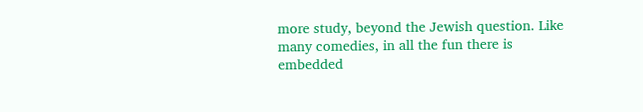more study, beyond the Jewish question. Like many comedies, in all the fun there is embedded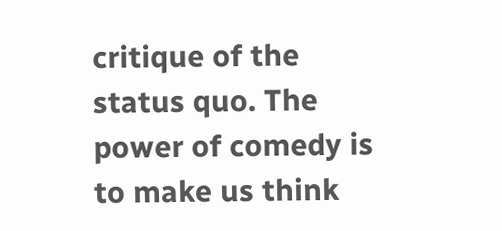critique of the status quo. The power of comedy is to make us think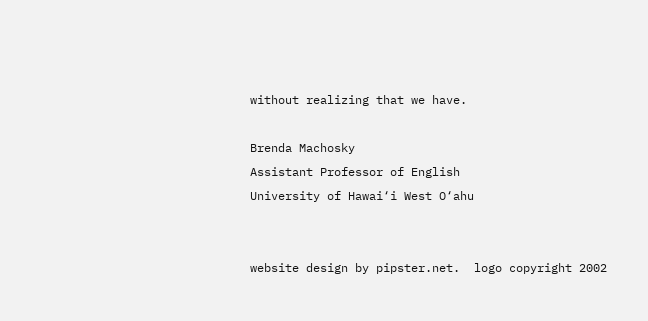without realizing that we have.

Brenda Machosky
Assistant Professor of English
University of Hawai‘i West O‘ahu


website design by pipster.net.  logo copyright 2002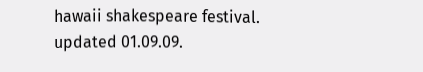hawaii shakespeare festival.  updated 01.09.09.